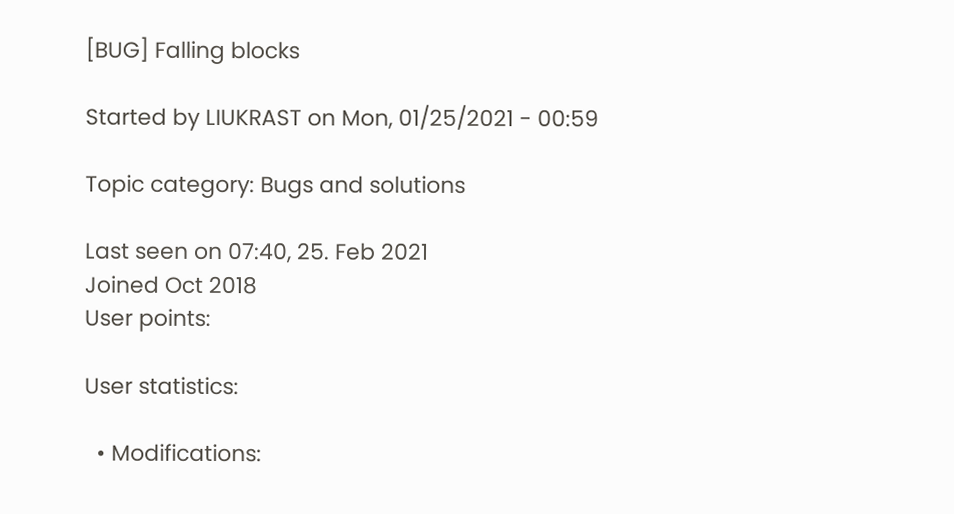[BUG] Falling blocks

Started by LIUKRAST on Mon, 01/25/2021 - 00:59

Topic category: Bugs and solutions

Last seen on 07:40, 25. Feb 2021
Joined Oct 2018
User points:

User statistics:

  • Modifications: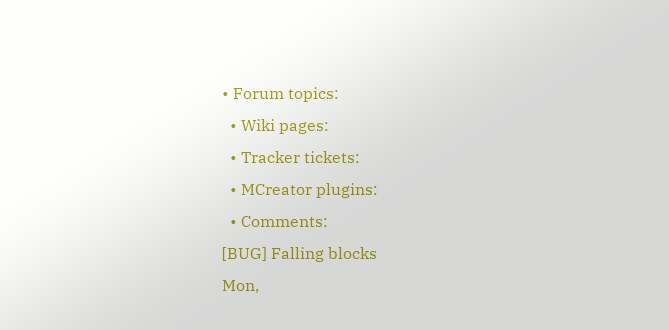• Forum topics:
  • Wiki pages:
  • Tracker tickets:
  • MCreator plugins:
  • Comments:
[BUG] Falling blocks
Mon,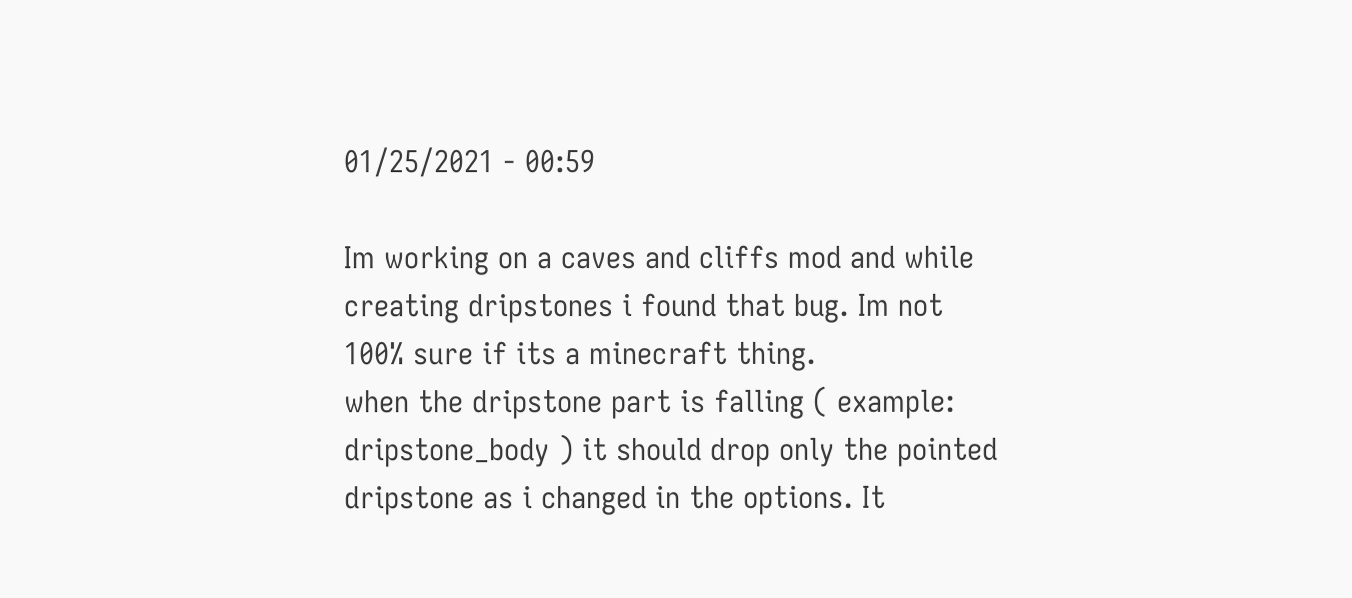01/25/2021 - 00:59

Im working on a caves and cliffs mod and while creating dripstones i found that bug. Im not 100% sure if its a minecraft thing.
when the dripstone part is falling ( example: dripstone_body ) it should drop only the pointed dripstone as i changed in the options. It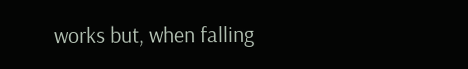works but, when falling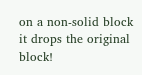on a non-solid block it drops the original block!